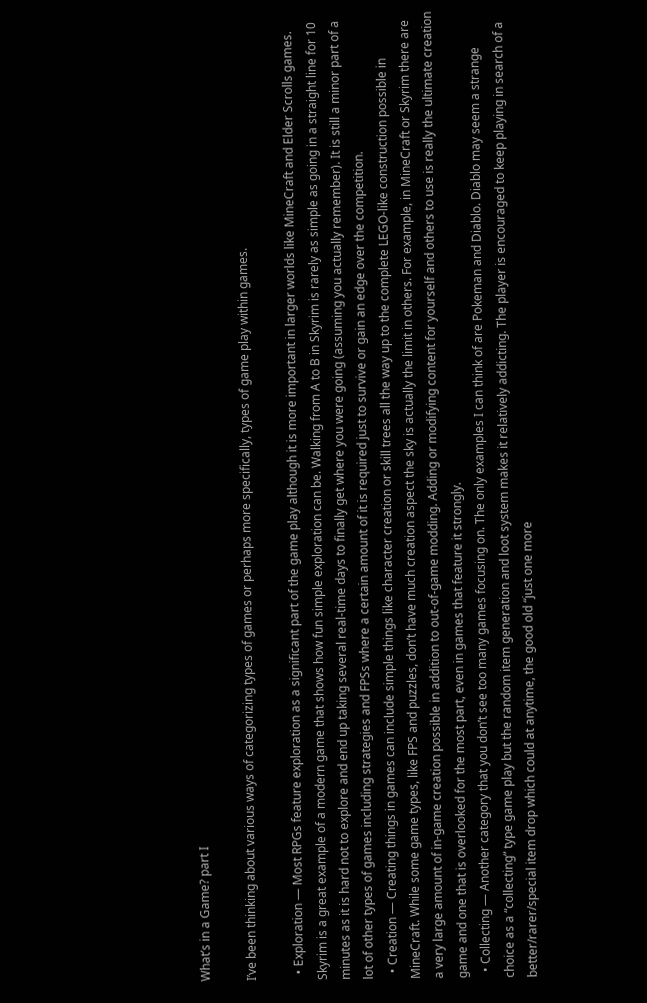What’s in a Game? part I

I’ve been thinking about various ways of categorizing types of games or perhaps more specifically, types of game play within games.

  • Exploration — Most RPGs feature exploration as a significant part of the game play although it is more important in larger worlds like MineCraft and Elder Scrolls games. Skyrim is a great example of a modern game that shows how fun simple exploration can be. Walking from A to B in Skyrim is rarely as simple as going in a straight line for 10 minutes as it is hard not to explore and end up taking several real-time days to finally get where you were going (assuming you actually remember). It is still a minor part of a lot of other types of games including strategies and FPSs where a certain amount of it is required just to survive or gain an edge over the competition.
  • Creation — Creating things in games can include simple things like character creation or skill trees all the way up to the complete LEGO-like construction possible in MineCraft. While some game types, like FPS and puzzles, don’t have much creation aspect the sky is actually the limit in others. For example, in MineCraft or Skyrim there are a very large amount of in-game creation possible in addition to out-of-game modding. Adding or modifying content for yourself and others to use is really the ultimate creation game and one that is overlooked for the most part, even in games that feature it strongly.
  • Collecting — Another category that you don’t see too many games focusing on. The only examples I can think of are Pokeman and Diablo. Diablo may seem a strange choice as a “collecting” type game play but the random item generation and loot system makes it relatively addicting. The player is encouraged to keep playing in search of a better/rarer/special item drop which could at anytime, the good old “just one more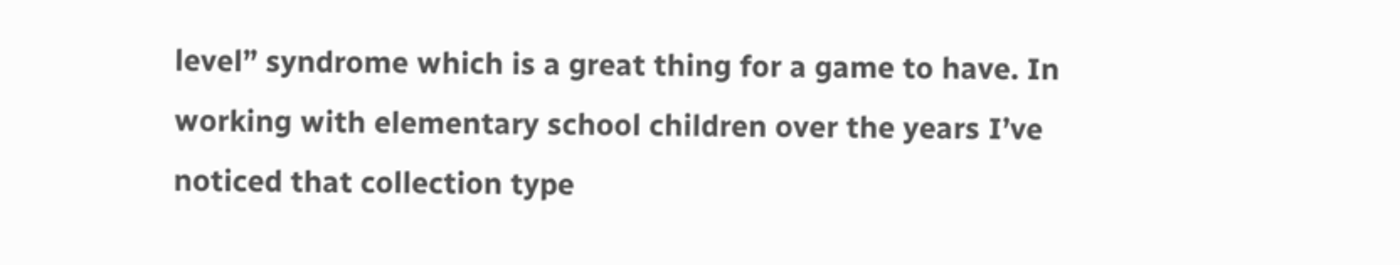level” syndrome which is a great thing for a game to have. In working with elementary school children over the years I’ve noticed that collection type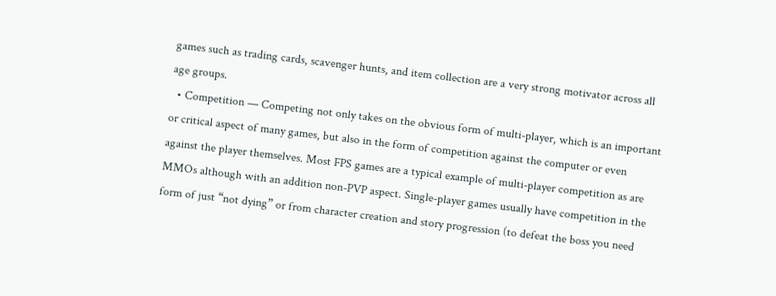games such as trading cards, scavenger hunts, and item collection are a very strong motivator across all age groups.
  • Competition — Competing not only takes on the obvious form of multi-player, which is an important or critical aspect of many games, but also in the form of competition against the computer or even against the player themselves. Most FPS games are a typical example of multi-player competition as are MMOs although with an addition non-PVP aspect. Single-player games usually have competition in the form of just “not dying” or from character creation and story progression (to defeat the boss you need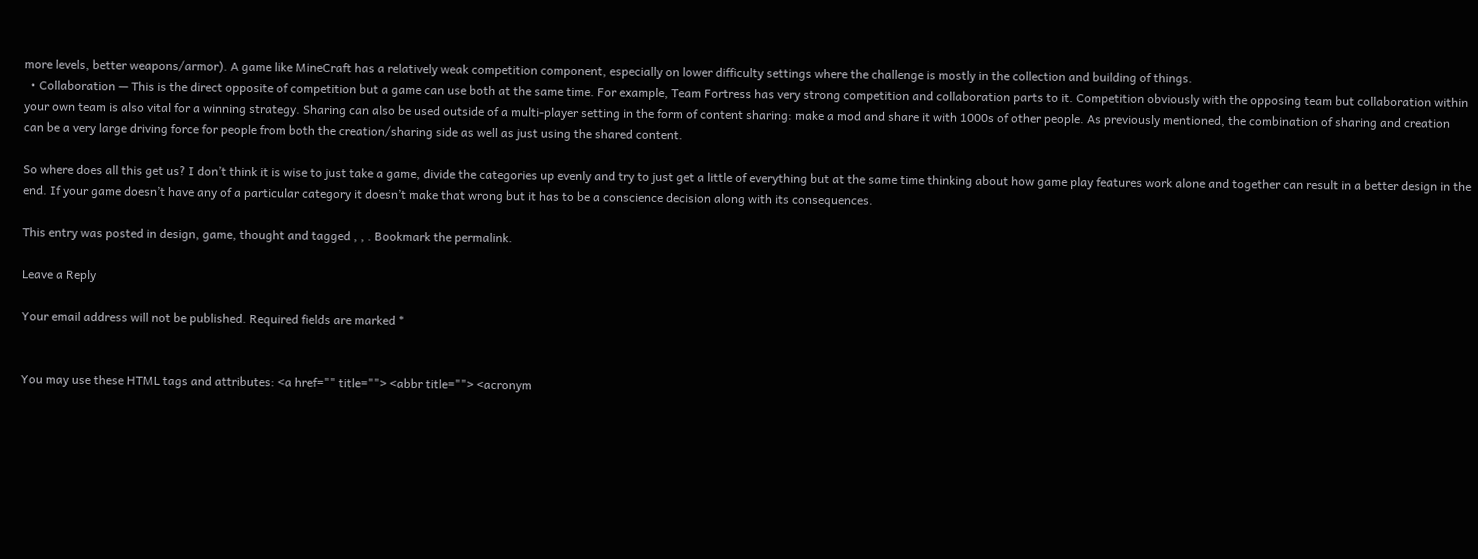more levels, better weapons/armor). A game like MineCraft has a relatively weak competition component, especially on lower difficulty settings where the challenge is mostly in the collection and building of things.
  • Collaboration — This is the direct opposite of competition but a game can use both at the same time. For example, Team Fortress has very strong competition and collaboration parts to it. Competition obviously with the opposing team but collaboration within your own team is also vital for a winning strategy. Sharing can also be used outside of a multi-player setting in the form of content sharing: make a mod and share it with 1000s of other people. As previously mentioned, the combination of sharing and creation can be a very large driving force for people from both the creation/sharing side as well as just using the shared content.

So where does all this get us? I don’t think it is wise to just take a game, divide the categories up evenly and try to just get a little of everything but at the same time thinking about how game play features work alone and together can result in a better design in the end. If your game doesn’t have any of a particular category it doesn’t make that wrong but it has to be a conscience decision along with its consequences.

This entry was posted in design, game, thought and tagged , , . Bookmark the permalink.

Leave a Reply

Your email address will not be published. Required fields are marked *


You may use these HTML tags and attributes: <a href="" title=""> <abbr title=""> <acronym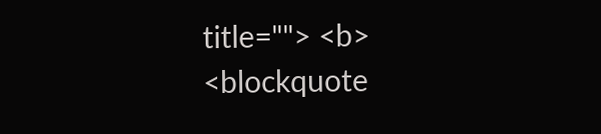title=""> <b> <blockquote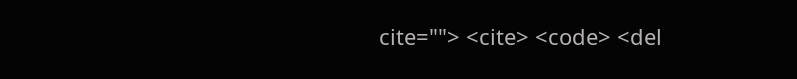cite=""> <cite> <code> <del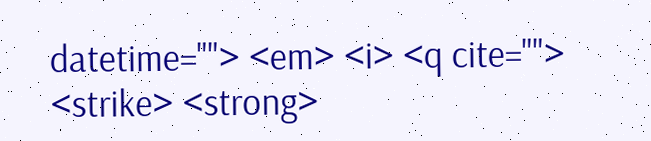datetime=""> <em> <i> <q cite=""> <strike> <strong>